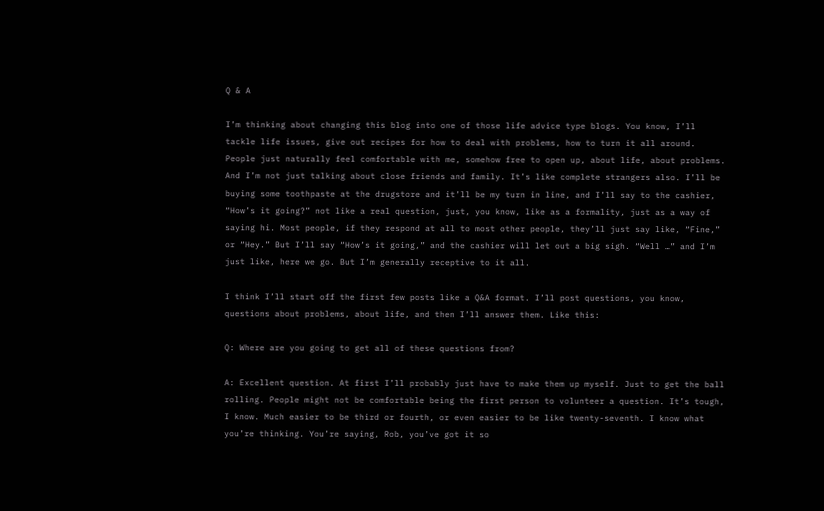Q & A

I’m thinking about changing this blog into one of those life advice type blogs. You know, I’ll tackle life issues, give out recipes for how to deal with problems, how to turn it all around. People just naturally feel comfortable with me, somehow free to open up, about life, about problems. And I’m not just talking about close friends and family. It’s like complete strangers also. I’ll be buying some toothpaste at the drugstore and it’ll be my turn in line, and I’ll say to the cashier, “How’s it going?” not like a real question, just, you know, like as a formality, just as a way of saying hi. Most people, if they respond at all to most other people, they’ll just say like, “Fine,” or “Hey.” But I’ll say “How’s it going,” and the cashier will let out a big sigh. “Well …” and I’m just like, here we go. But I’m generally receptive to it all.

I think I’ll start off the first few posts like a Q&A format. I’ll post questions, you know, questions about problems, about life, and then I’ll answer them. Like this:

Q: Where are you going to get all of these questions from?

A: Excellent question. At first I’ll probably just have to make them up myself. Just to get the ball rolling. People might not be comfortable being the first person to volunteer a question. It’s tough, I know. Much easier to be third or fourth, or even easier to be like twenty-seventh. I know what you’re thinking. You’re saying, Rob, you’ve got it so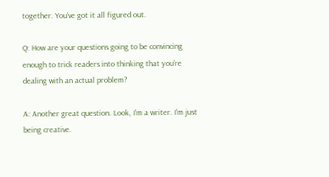together. You’ve got it all figured out.

Q: How are your questions going to be convincing enough to trick readers into thinking that you’re dealing with an actual problem?

A: Another great question. Look, I’m a writer. I’m just being creative.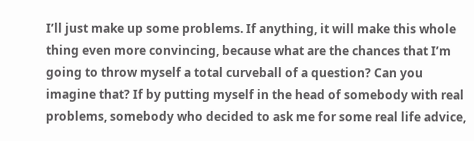I’ll just make up some problems. If anything, it will make this whole thing even more convincing, because what are the chances that I’m going to throw myself a total curveball of a question? Can you imagine that? If by putting myself in the head of somebody with real problems, somebody who decided to ask me for some real life advice,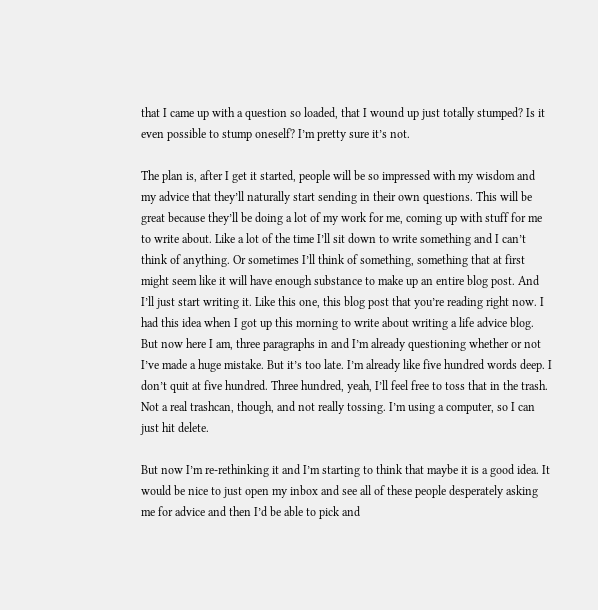that I came up with a question so loaded, that I wound up just totally stumped? Is it even possible to stump oneself? I’m pretty sure it’s not.

The plan is, after I get it started, people will be so impressed with my wisdom and my advice that they’ll naturally start sending in their own questions. This will be great because they’ll be doing a lot of my work for me, coming up with stuff for me to write about. Like a lot of the time I’ll sit down to write something and I can’t think of anything. Or sometimes I’ll think of something, something that at first might seem like it will have enough substance to make up an entire blog post. And I’ll just start writing it. Like this one, this blog post that you’re reading right now. I had this idea when I got up this morning to write about writing a life advice blog. But now here I am, three paragraphs in and I’m already questioning whether or not I’ve made a huge mistake. But it’s too late. I’m already like five hundred words deep. I don’t quit at five hundred. Three hundred, yeah, I’ll feel free to toss that in the trash. Not a real trashcan, though, and not really tossing. I’m using a computer, so I can just hit delete.

But now I’m re-rethinking it and I’m starting to think that maybe it is a good idea. It would be nice to just open my inbox and see all of these people desperately asking me for advice and then I’d be able to pick and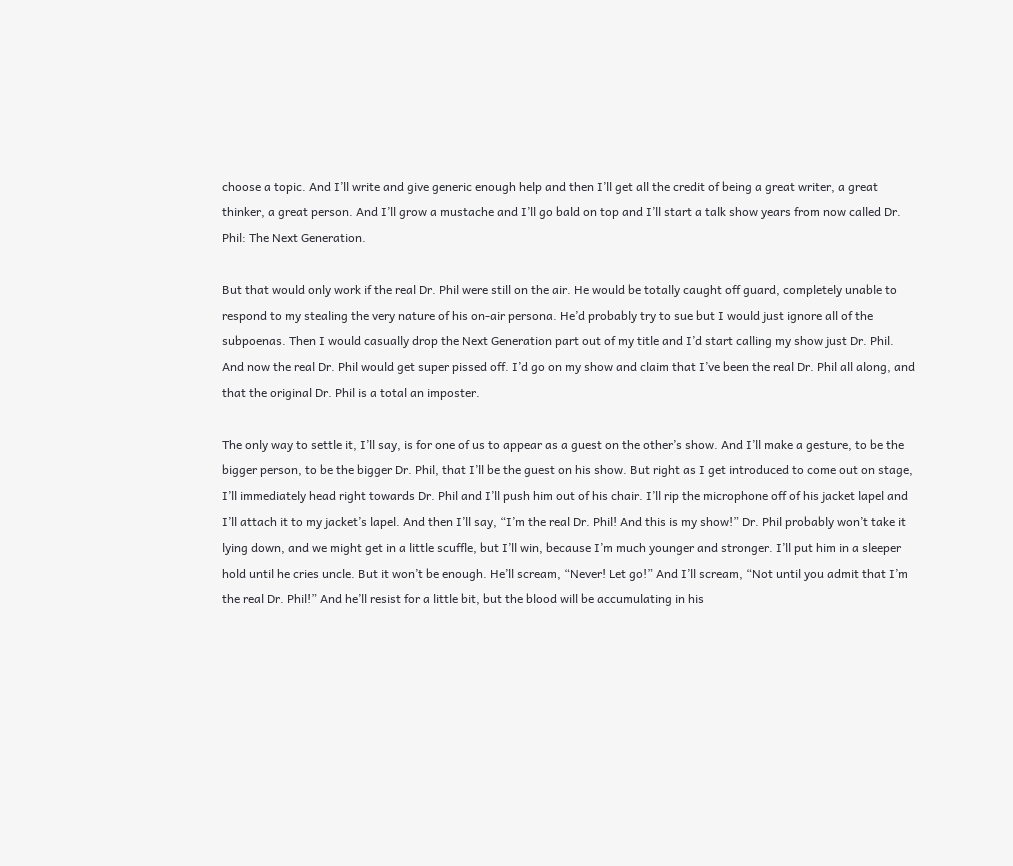choose a topic. And I’ll write and give generic enough help and then I’ll get all the credit of being a great writer, a great thinker, a great person. And I’ll grow a mustache and I’ll go bald on top and I’ll start a talk show years from now called Dr. Phil: The Next Generation.

But that would only work if the real Dr. Phil were still on the air. He would be totally caught off guard, completely unable to respond to my stealing the very nature of his on-air persona. He’d probably try to sue but I would just ignore all of the subpoenas. Then I would casually drop the Next Generation part out of my title and I’d start calling my show just Dr. Phil. And now the real Dr. Phil would get super pissed off. I’d go on my show and claim that I’ve been the real Dr. Phil all along, and that the original Dr. Phil is a total an imposter.

The only way to settle it, I’ll say, is for one of us to appear as a guest on the other’s show. And I’ll make a gesture, to be the bigger person, to be the bigger Dr. Phil, that I’ll be the guest on his show. But right as I get introduced to come out on stage, I’ll immediately head right towards Dr. Phil and I’ll push him out of his chair. I’ll rip the microphone off of his jacket lapel and I’ll attach it to my jacket’s lapel. And then I’ll say, “I’m the real Dr. Phil! And this is my show!” Dr. Phil probably won’t take it lying down, and we might get in a little scuffle, but I’ll win, because I’m much younger and stronger. I’ll put him in a sleeper hold until he cries uncle. But it won’t be enough. He’ll scream, “Never! Let go!” And I’ll scream, “Not until you admit that I’m the real Dr. Phil!” And he’ll resist for a little bit, but the blood will be accumulating in his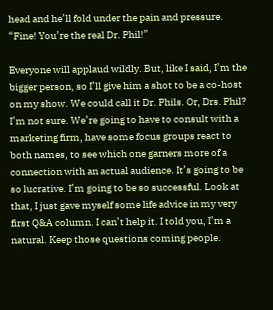head and he’ll fold under the pain and pressure. “Fine! You’re the real Dr. Phil!”

Everyone will applaud wildly. But, like I said, I’m the bigger person, so I’ll give him a shot to be a co-host on my show. We could call it Dr. Phils. Or, Drs. Phil? I’m not sure. We’re going to have to consult with a marketing firm, have some focus groups react to both names, to see which one garners more of a connection with an actual audience. It’s going to be so lucrative. I’m going to be so successful. Look at that, I just gave myself some life advice in my very first Q&A column. I can’t help it. I told you, I’m a natural. Keep those questions coming people.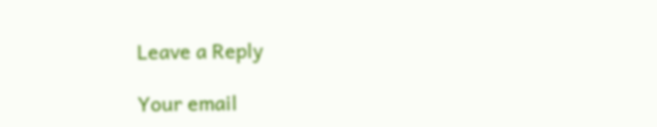Leave a Reply

Your email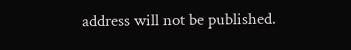address will not be published.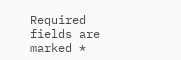Required fields are marked *